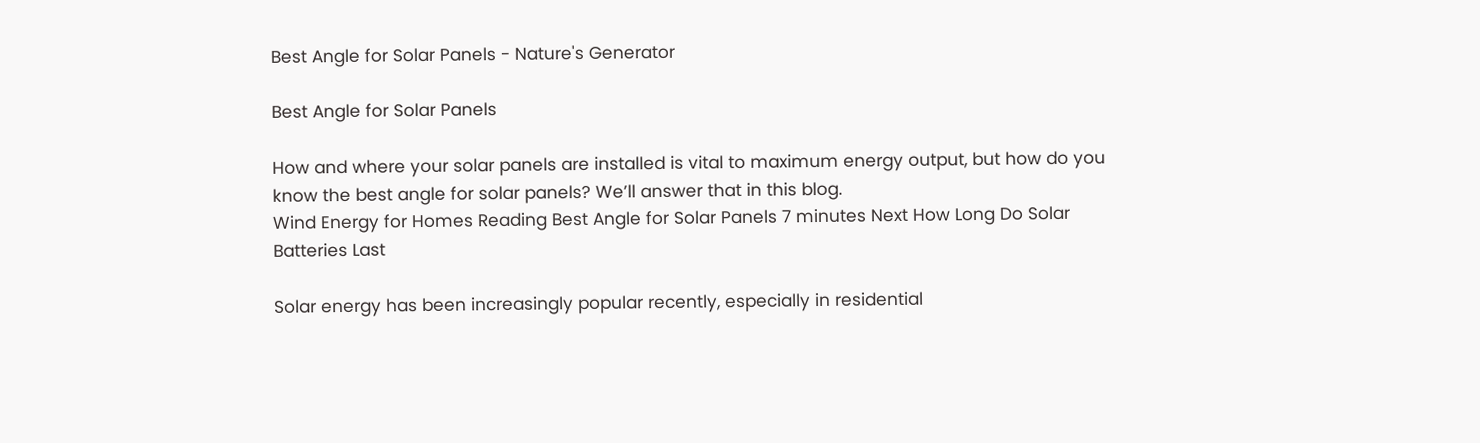Best Angle for Solar Panels - Nature's Generator

Best Angle for Solar Panels

How and where your solar panels are installed is vital to maximum energy output, but how do you know the best angle for solar panels? We’ll answer that in this blog.
Wind Energy for Homes Reading Best Angle for Solar Panels 7 minutes Next How Long Do Solar Batteries Last

Solar energy has been increasingly popular recently, especially in residential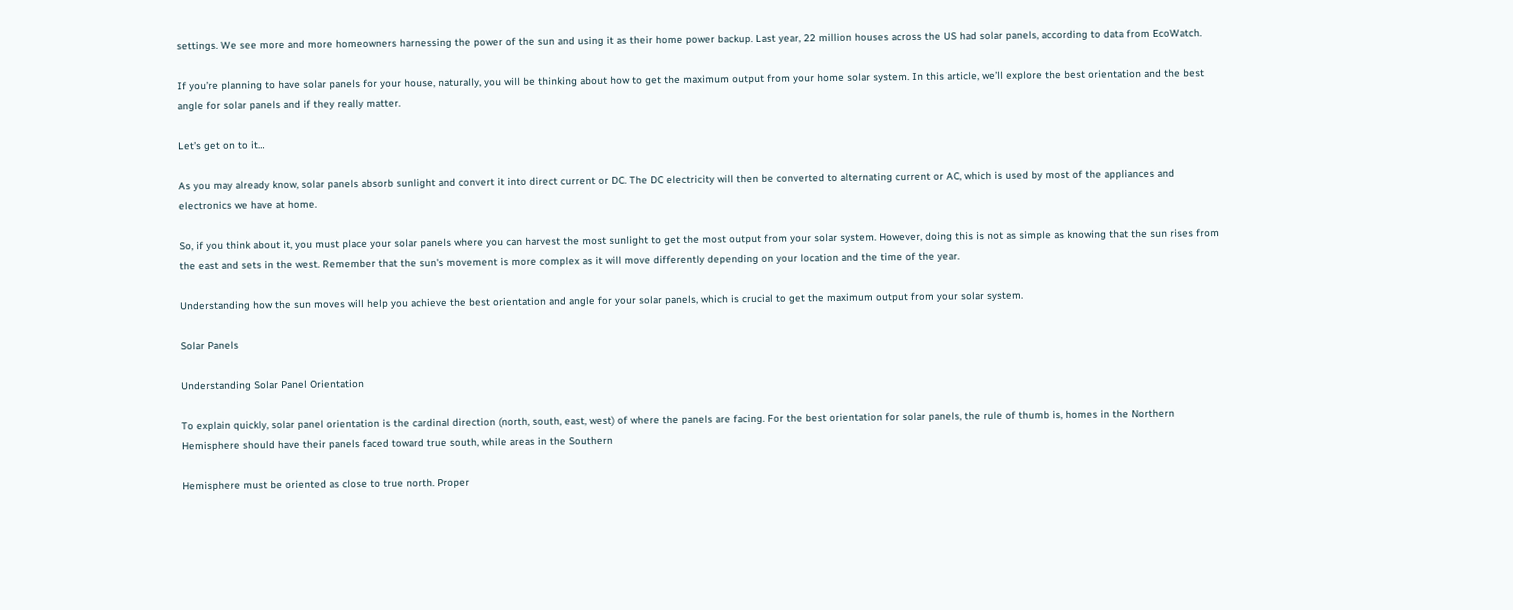settings. We see more and more homeowners harnessing the power of the sun and using it as their home power backup. Last year, 22 million houses across the US had solar panels, according to data from EcoWatch.

If you’re planning to have solar panels for your house, naturally, you will be thinking about how to get the maximum output from your home solar system. In this article, we’ll explore the best orientation and the best angle for solar panels and if they really matter.

Let’s get on to it…

As you may already know, solar panels absorb sunlight and convert it into direct current or DC. The DC electricity will then be converted to alternating current or AC, which is used by most of the appliances and electronics we have at home.

So, if you think about it, you must place your solar panels where you can harvest the most sunlight to get the most output from your solar system. However, doing this is not as simple as knowing that the sun rises from the east and sets in the west. Remember that the sun's movement is more complex as it will move differently depending on your location and the time of the year.

Understanding how the sun moves will help you achieve the best orientation and angle for your solar panels, which is crucial to get the maximum output from your solar system.

Solar Panels

Understanding Solar Panel Orientation

To explain quickly, solar panel orientation is the cardinal direction (north, south, east, west) of where the panels are facing. For the best orientation for solar panels, the rule of thumb is, homes in the Northern Hemisphere should have their panels faced toward true south, while areas in the Southern

Hemisphere must be oriented as close to true north. Proper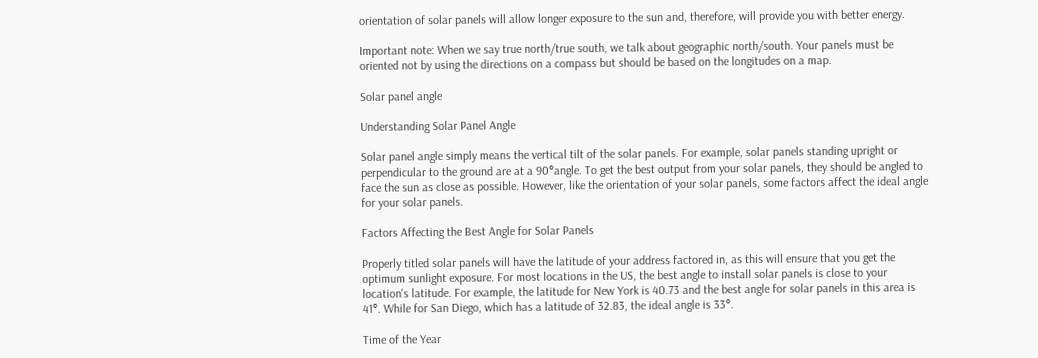orientation of solar panels will allow longer exposure to the sun and, therefore, will provide you with better energy.

Important note: When we say true north/true south, we talk about geographic north/south. Your panels must be oriented not by using the directions on a compass but should be based on the longitudes on a map.

Solar panel angle

Understanding Solar Panel Angle

Solar panel angle simply means the vertical tilt of the solar panels. For example, solar panels standing upright or perpendicular to the ground are at a 90°angle. To get the best output from your solar panels, they should be angled to face the sun as close as possible. However, like the orientation of your solar panels, some factors affect the ideal angle for your solar panels.

Factors Affecting the Best Angle for Solar Panels

Properly titled solar panels will have the latitude of your address factored in, as this will ensure that you get the optimum sunlight exposure. For most locations in the US, the best angle to install solar panels is close to your location's latitude. For example, the latitude for New York is 40.73 and the best angle for solar panels in this area is 41°. While for San Diego, which has a latitude of 32.83, the ideal angle is 33°.

Time of the Year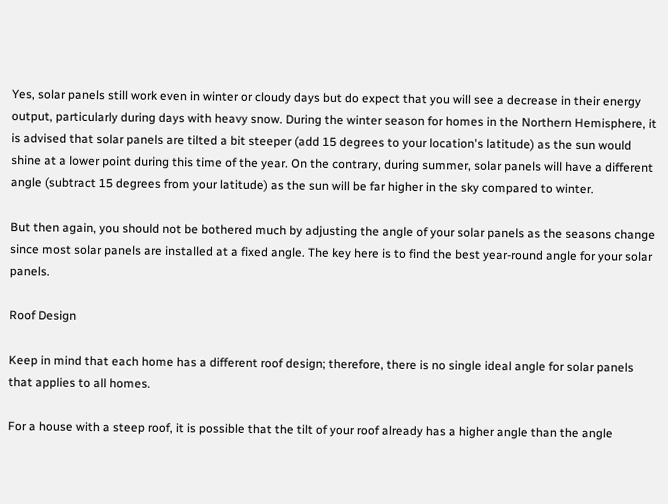Yes, solar panels still work even in winter or cloudy days but do expect that you will see a decrease in their energy output, particularly during days with heavy snow. During the winter season for homes in the Northern Hemisphere, it is advised that solar panels are tilted a bit steeper (add 15 degrees to your location's latitude) as the sun would shine at a lower point during this time of the year. On the contrary, during summer, solar panels will have a different angle (subtract 15 degrees from your latitude) as the sun will be far higher in the sky compared to winter.

But then again, you should not be bothered much by adjusting the angle of your solar panels as the seasons change since most solar panels are installed at a fixed angle. The key here is to find the best year-round angle for your solar panels.

Roof Design

Keep in mind that each home has a different roof design; therefore, there is no single ideal angle for solar panels that applies to all homes.

For a house with a steep roof, it is possible that the tilt of your roof already has a higher angle than the angle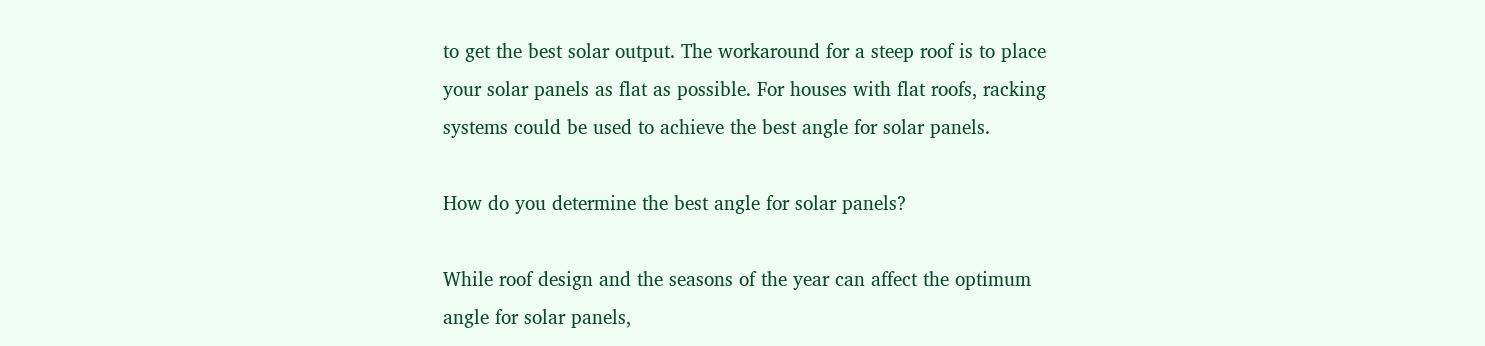to get the best solar output. The workaround for a steep roof is to place your solar panels as flat as possible. For houses with flat roofs, racking systems could be used to achieve the best angle for solar panels.

How do you determine the best angle for solar panels?

While roof design and the seasons of the year can affect the optimum angle for solar panels,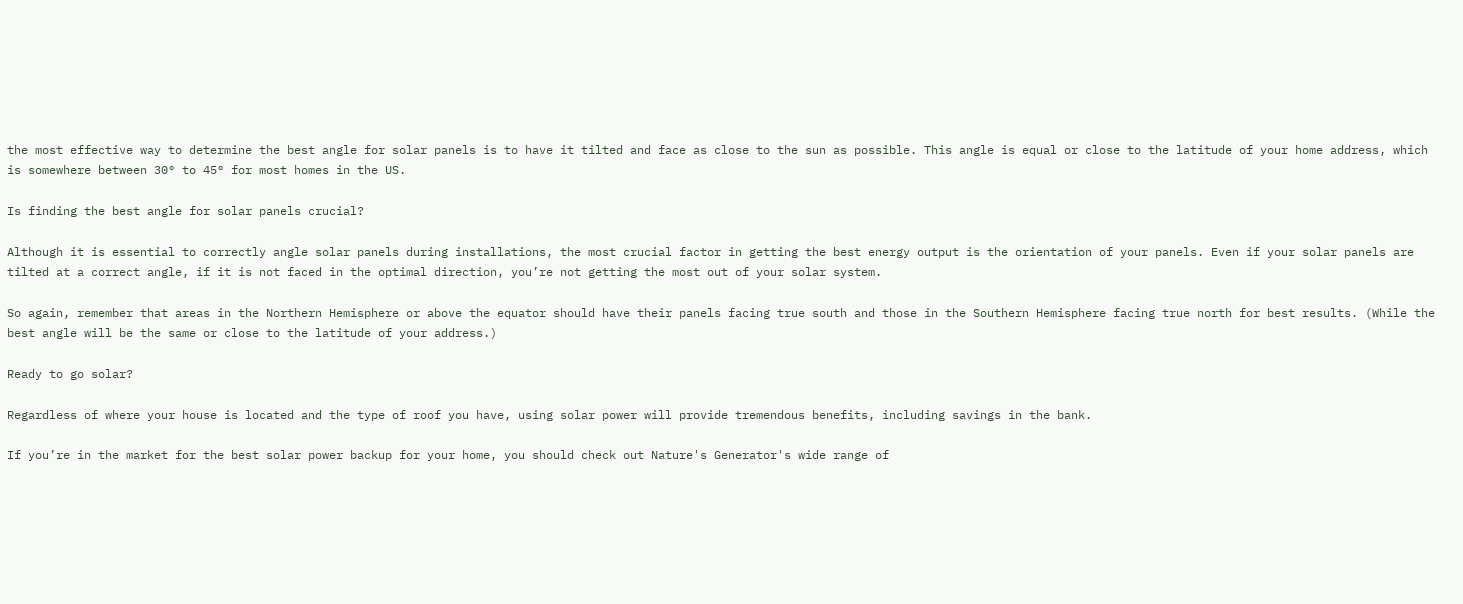the most effective way to determine the best angle for solar panels is to have it tilted and face as close to the sun as possible. This angle is equal or close to the latitude of your home address, which is somewhere between 30° to 45° for most homes in the US.

Is finding the best angle for solar panels crucial?

Although it is essential to correctly angle solar panels during installations, the most crucial factor in getting the best energy output is the orientation of your panels. Even if your solar panels are tilted at a correct angle, if it is not faced in the optimal direction, you’re not getting the most out of your solar system.

So again, remember that areas in the Northern Hemisphere or above the equator should have their panels facing true south and those in the Southern Hemisphere facing true north for best results. (While the best angle will be the same or close to the latitude of your address.)

Ready to go solar?

Regardless of where your house is located and the type of roof you have, using solar power will provide tremendous benefits, including savings in the bank.

If you’re in the market for the best solar power backup for your home, you should check out Nature's Generator's wide range of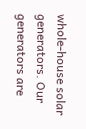whole-house solar generators. Our generators are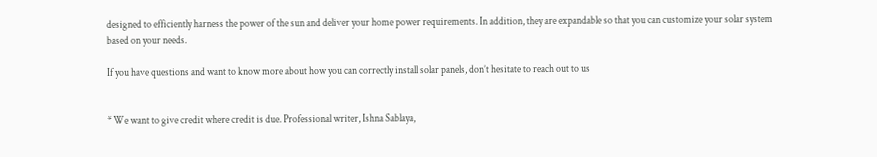designed to efficiently harness the power of the sun and deliver your home power requirements. In addition, they are expandable so that you can customize your solar system based on your needs.

If you have questions and want to know more about how you can correctly install solar panels, don’t hesitate to reach out to us


* We want to give credit where credit is due. Professional writer, Ishna Sablaya,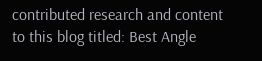contributed research and content to this blog titled: Best Angle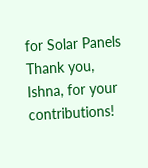for Solar Panels Thank you, Ishna, for your contributions!